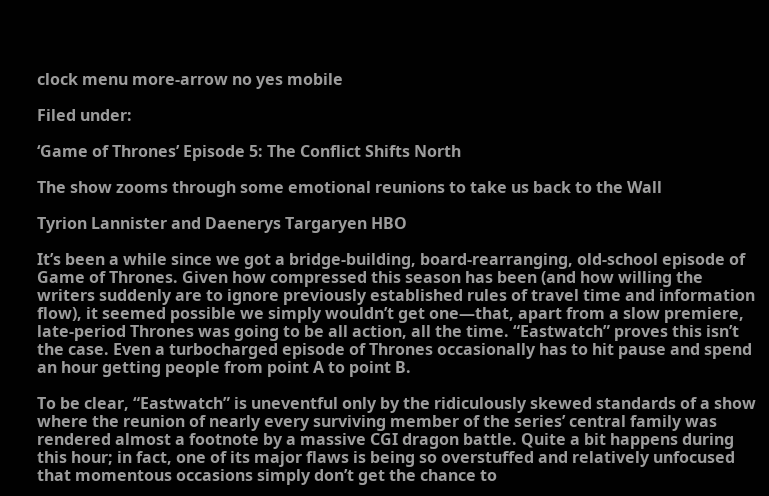clock menu more-arrow no yes mobile

Filed under:

‘Game of Thrones’ Episode 5: The Conflict Shifts North

The show zooms through some emotional reunions to take us back to the Wall

Tyrion Lannister and Daenerys Targaryen HBO

It’s been a while since we got a bridge-building, board-rearranging, old-school episode of Game of Thrones. Given how compressed this season has been (and how willing the writers suddenly are to ignore previously established rules of travel time and information flow), it seemed possible we simply wouldn’t get one—that, apart from a slow premiere, late-period Thrones was going to be all action, all the time. “Eastwatch” proves this isn’t the case. Even a turbocharged episode of Thrones occasionally has to hit pause and spend an hour getting people from point A to point B.

To be clear, “Eastwatch” is uneventful only by the ridiculously skewed standards of a show where the reunion of nearly every surviving member of the series’ central family was rendered almost a footnote by a massive CGI dragon battle. Quite a bit happens during this hour; in fact, one of its major flaws is being so overstuffed and relatively unfocused that momentous occasions simply don’t get the chance to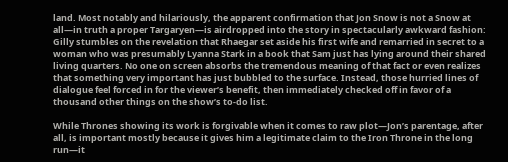land. Most notably and hilariously, the apparent confirmation that Jon Snow is not a Snow at all—in truth a proper Targaryen—is airdropped into the story in spectacularly awkward fashion: Gilly stumbles on the revelation that Rhaegar set aside his first wife and remarried in secret to a woman who was presumably Lyanna Stark in a book that Sam just has lying around their shared living quarters. No one on screen absorbs the tremendous meaning of that fact or even realizes that something very important has just bubbled to the surface. Instead, those hurried lines of dialogue feel forced in for the viewer’s benefit, then immediately checked off in favor of a thousand other things on the show’s to-do list.

While Thrones showing its work is forgivable when it comes to raw plot—Jon’s parentage, after all, is important mostly because it gives him a legitimate claim to the Iron Throne in the long run—it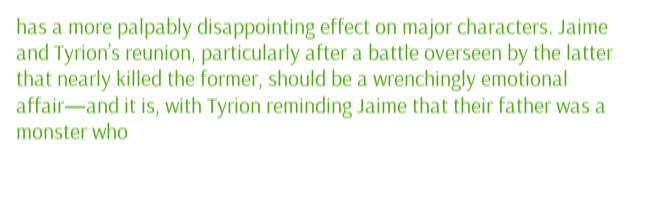has a more palpably disappointing effect on major characters. Jaime and Tyrion’s reunion, particularly after a battle overseen by the latter that nearly killed the former, should be a wrenchingly emotional affair—and it is, with Tyrion reminding Jaime that their father was a monster who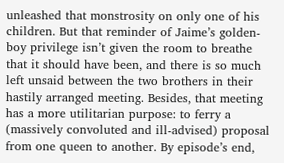unleashed that monstrosity on only one of his children. But that reminder of Jaime’s golden-boy privilege isn’t given the room to breathe that it should have been, and there is so much left unsaid between the two brothers in their hastily arranged meeting. Besides, that meeting has a more utilitarian purpose: to ferry a (massively convoluted and ill-advised) proposal from one queen to another. By episode’s end,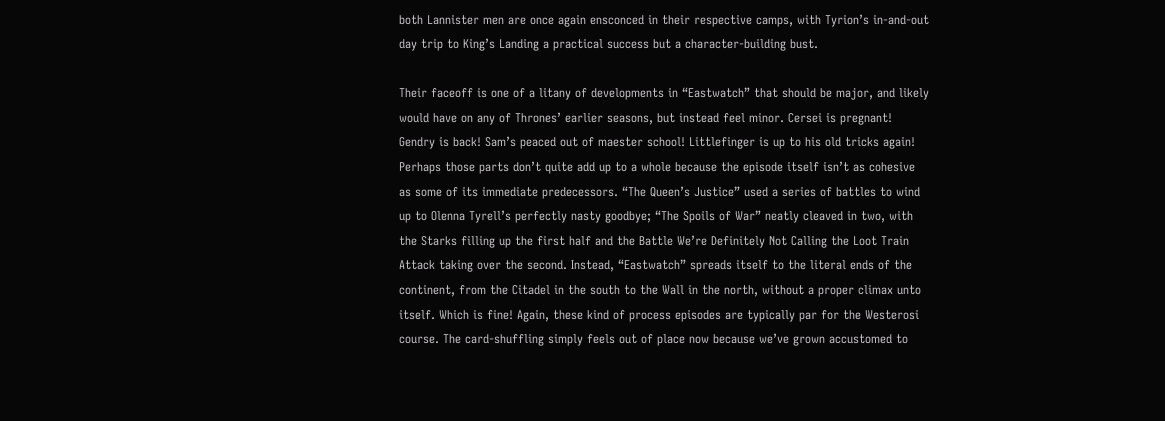both Lannister men are once again ensconced in their respective camps, with Tyrion’s in-and-out day trip to King’s Landing a practical success but a character-building bust.

Their faceoff is one of a litany of developments in “Eastwatch” that should be major, and likely would have on any of Thrones’ earlier seasons, but instead feel minor. Cersei is pregnant! Gendry is back! Sam’s peaced out of maester school! Littlefinger is up to his old tricks again! Perhaps those parts don’t quite add up to a whole because the episode itself isn’t as cohesive as some of its immediate predecessors. “The Queen’s Justice” used a series of battles to wind up to Olenna Tyrell’s perfectly nasty goodbye; “The Spoils of War” neatly cleaved in two, with the Starks filling up the first half and the Battle We’re Definitely Not Calling the Loot Train Attack taking over the second. Instead, “Eastwatch” spreads itself to the literal ends of the continent, from the Citadel in the south to the Wall in the north, without a proper climax unto itself. Which is fine! Again, these kind of process episodes are typically par for the Westerosi course. The card-shuffling simply feels out of place now because we’ve grown accustomed to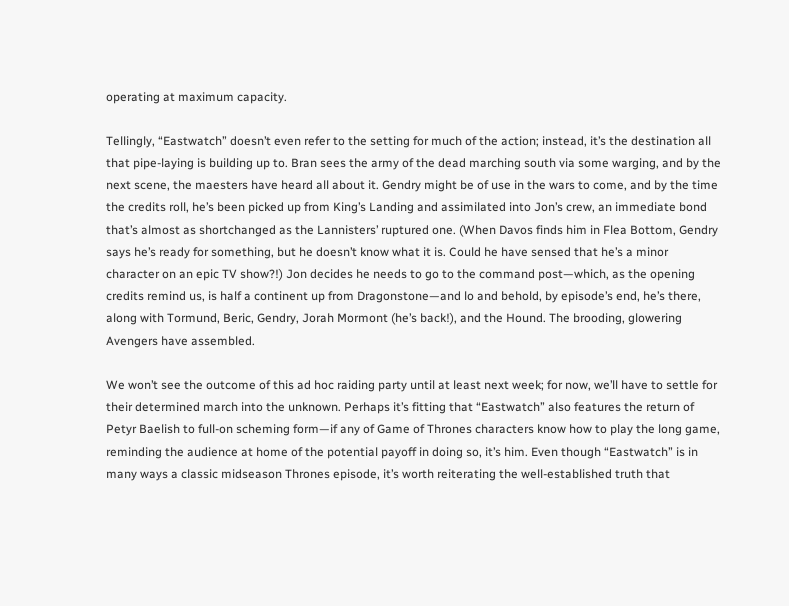operating at maximum capacity.

Tellingly, “Eastwatch” doesn’t even refer to the setting for much of the action; instead, it’s the destination all that pipe-laying is building up to. Bran sees the army of the dead marching south via some warging, and by the next scene, the maesters have heard all about it. Gendry might be of use in the wars to come, and by the time the credits roll, he’s been picked up from King’s Landing and assimilated into Jon’s crew, an immediate bond that’s almost as shortchanged as the Lannisters’ ruptured one. (When Davos finds him in Flea Bottom, Gendry says he’s ready for something, but he doesn’t know what it is. Could he have sensed that he’s a minor character on an epic TV show?!) Jon decides he needs to go to the command post—which, as the opening credits remind us, is half a continent up from Dragonstone—and lo and behold, by episode’s end, he’s there, along with Tormund, Beric, Gendry, Jorah Mormont (he’s back!), and the Hound. The brooding, glowering Avengers have assembled.

We won’t see the outcome of this ad hoc raiding party until at least next week; for now, we’ll have to settle for their determined march into the unknown. Perhaps it’s fitting that “Eastwatch” also features the return of Petyr Baelish to full-on scheming form—if any of Game of Thrones characters know how to play the long game, reminding the audience at home of the potential payoff in doing so, it’s him. Even though “Eastwatch” is in many ways a classic midseason Thrones episode, it’s worth reiterating the well-established truth that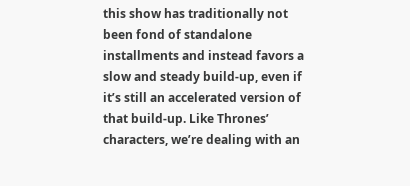this show has traditionally not been fond of standalone installments and instead favors a slow and steady build-up, even if it’s still an accelerated version of that build-up. Like Thrones’ characters, we’re dealing with an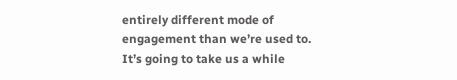entirely different mode of engagement than we’re used to. It’s going to take us a while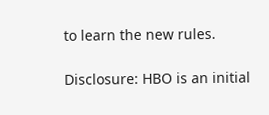to learn the new rules.

Disclosure: HBO is an initial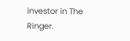investor in The Ringer.